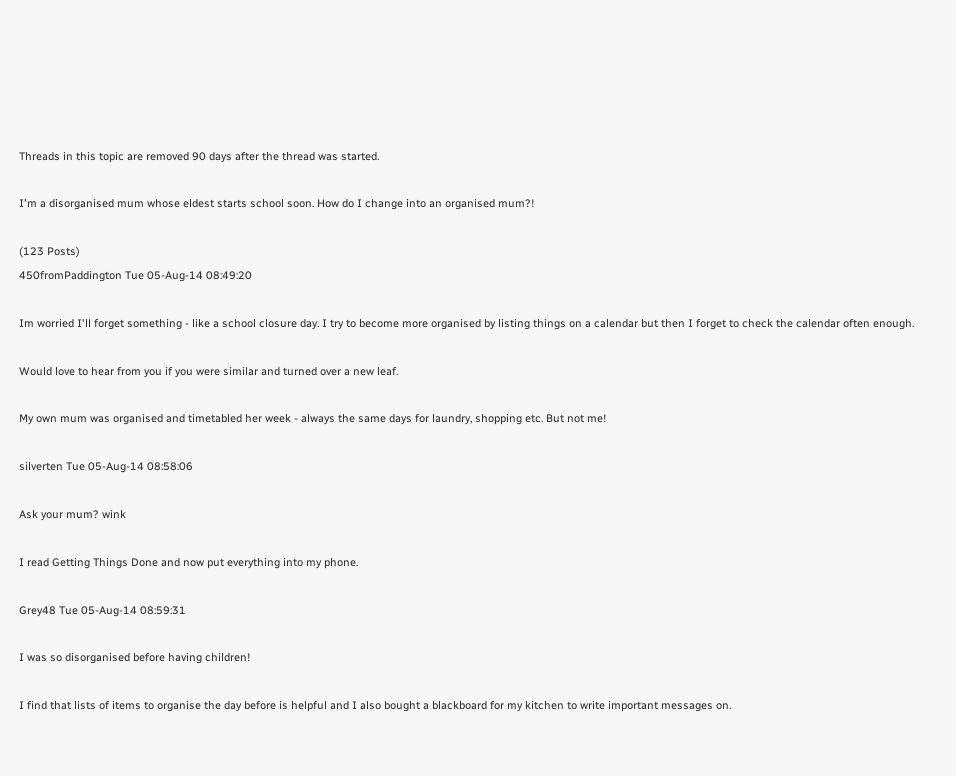Threads in this topic are removed 90 days after the thread was started.

I'm a disorganised mum whose eldest starts school soon. How do I change into an organised mum?!

(123 Posts)
450fromPaddington Tue 05-Aug-14 08:49:20

Im worried I'll forget something - like a school closure day. I try to become more organised by listing things on a calendar but then I forget to check the calendar often enough.

Would love to hear from you if you were similar and turned over a new leaf.

My own mum was organised and timetabled her week - always the same days for laundry, shopping etc. But not me!

silverten Tue 05-Aug-14 08:58:06

Ask your mum? wink

I read Getting Things Done and now put everything into my phone.

Grey48 Tue 05-Aug-14 08:59:31

I was so disorganised before having children!

I find that lists of items to organise the day before is helpful and I also bought a blackboard for my kitchen to write important messages on.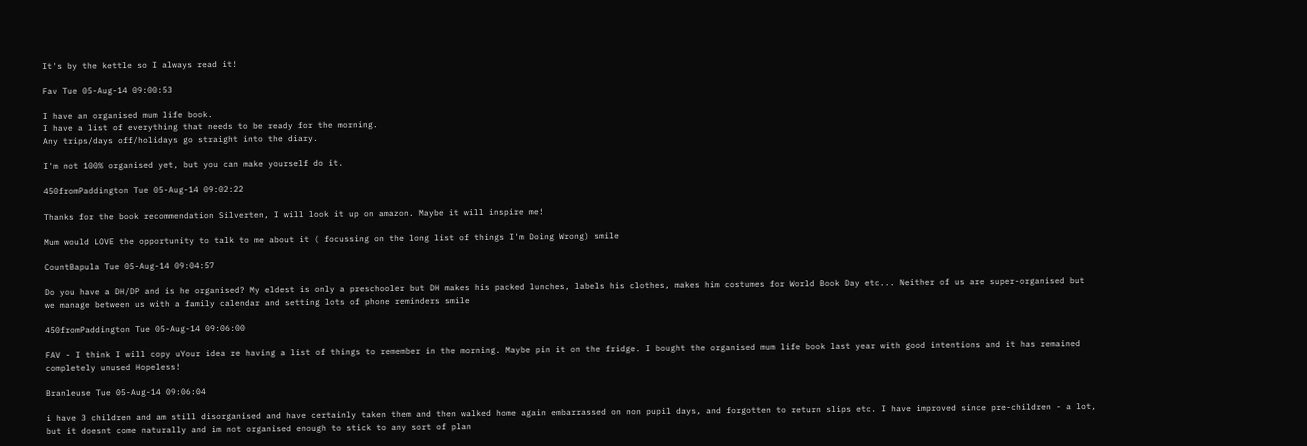It's by the kettle so I always read it!

Fav Tue 05-Aug-14 09:00:53

I have an organised mum life book.
I have a list of everything that needs to be ready for the morning.
Any trips/days off/holidays go straight into the diary.

I'm not 100% organised yet, but you can make yourself do it.

450fromPaddington Tue 05-Aug-14 09:02:22

Thanks for the book recommendation Silverten, I will look it up on amazon. Maybe it will inspire me!

Mum would LOVE the opportunity to talk to me about it ( focussing on the long list of things I'm Doing Wrong) smile

CountBapula Tue 05-Aug-14 09:04:57

Do you have a DH/DP and is he organised? My eldest is only a preschooler but DH makes his packed lunches, labels his clothes, makes him costumes for World Book Day etc... Neither of us are super-organised but we manage between us with a family calendar and setting lots of phone reminders smile

450fromPaddington Tue 05-Aug-14 09:06:00

FAV - I think I will copy uYour idea re having a list of things to remember in the morning. Maybe pin it on the fridge. I bought the organised mum life book last year with good intentions and it has remained completely unused Hopeless!

Branleuse Tue 05-Aug-14 09:06:04

i have 3 children and am still disorganised and have certainly taken them and then walked home again embarrassed on non pupil days, and forgotten to return slips etc. I have improved since pre-children - a lot, but it doesnt come naturally and im not organised enough to stick to any sort of plan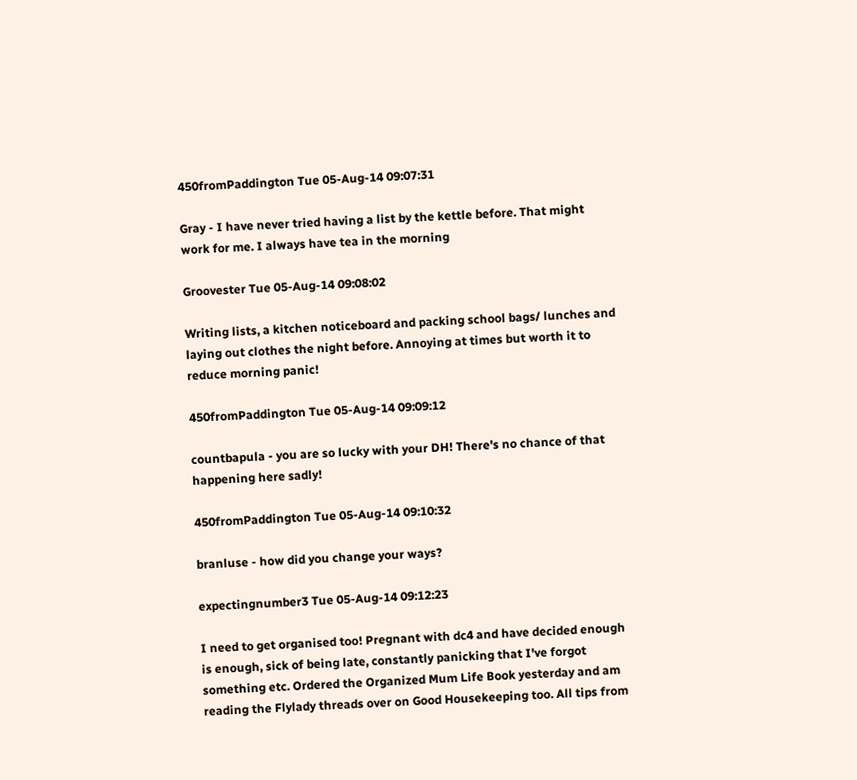450fromPaddington Tue 05-Aug-14 09:07:31

Gray - I have never tried having a list by the kettle before. That might work for me. I always have tea in the morning

Groovester Tue 05-Aug-14 09:08:02

Writing lists, a kitchen noticeboard and packing school bags/ lunches and laying out clothes the night before. Annoying at times but worth it to reduce morning panic!

450fromPaddington Tue 05-Aug-14 09:09:12

countbapula - you are so lucky with your DH! There's no chance of that happening here sadly!

450fromPaddington Tue 05-Aug-14 09:10:32

branluse - how did you change your ways?

expectingnumber3 Tue 05-Aug-14 09:12:23

I need to get organised too! Pregnant with dc4 and have decided enough is enough, sick of being late, constantly panicking that I've forgot something etc. Ordered the Organized Mum Life Book yesterday and am reading the Flylady threads over on Good Housekeeping too. All tips from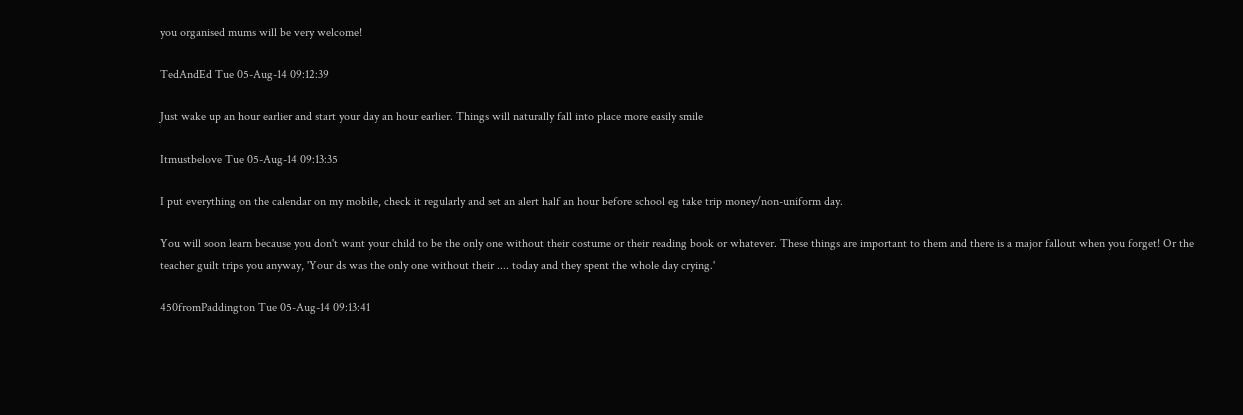you organised mums will be very welcome!

TedAndEd Tue 05-Aug-14 09:12:39

Just wake up an hour earlier and start your day an hour earlier. Things will naturally fall into place more easily smile

Itmustbelove Tue 05-Aug-14 09:13:35

I put everything on the calendar on my mobile, check it regularly and set an alert half an hour before school eg take trip money/non-uniform day.

You will soon learn because you don't want your child to be the only one without their costume or their reading book or whatever. These things are important to them and there is a major fallout when you forget! Or the teacher guilt trips you anyway, 'Your ds was the only one without their .... today and they spent the whole day crying.'

450fromPaddington Tue 05-Aug-14 09:13:41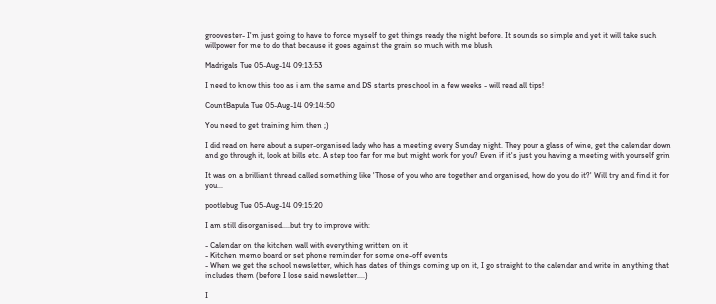groovester- I'm just going to have to force myself to get things ready the night before. It sounds so simple and yet it will take such willpower for me to do that because it goes against the grain so much with me blush

Madrigals Tue 05-Aug-14 09:13:53

I need to know this too as i am the same and DS starts preschool in a few weeks - will read all tips!

CountBapula Tue 05-Aug-14 09:14:50

You need to get training him then ;)

I did read on here about a super-organised lady who has a meeting every Sunday night. They pour a glass of wine, get the calendar down and go through it, look at bills etc. A step too far for me but might work for you? Even if it's just you having a meeting with yourself grin

It was on a brilliant thread called something like 'Those of you who are together and organised, how do you do it?' Will try and find it for you...

pootlebug Tue 05-Aug-14 09:15:20

I am still disorganised....but try to improve with:

- Calendar on the kitchen wall with everything written on it
- Kitchen memo board or set phone reminder for some one-off events
- When we get the school newsletter, which has dates of things coming up on it, I go straight to the calendar and write in anything that includes them (before I lose said newsletter....)

I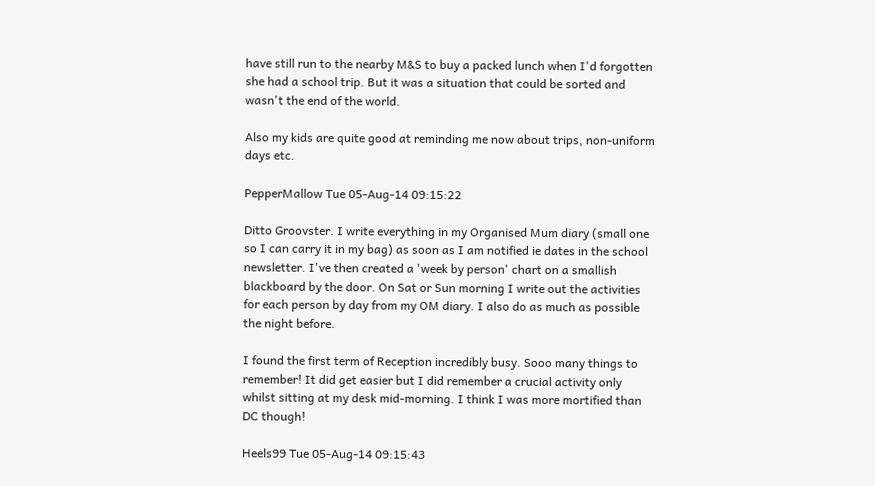have still run to the nearby M&S to buy a packed lunch when I'd forgotten she had a school trip. But it was a situation that could be sorted and wasn't the end of the world.

Also my kids are quite good at reminding me now about trips, non-uniform days etc.

PepperMallow Tue 05-Aug-14 09:15:22

Ditto Groovster. I write everything in my Organised Mum diary (small one so I can carry it in my bag) as soon as I am notified ie dates in the school newsletter. I've then created a 'week by person' chart on a smallish blackboard by the door. On Sat or Sun morning I write out the activities for each person by day from my OM diary. I also do as much as possible the night before.

I found the first term of Reception incredibly busy. Sooo many things to remember! It did get easier but I did remember a crucial activity only whilst sitting at my desk mid-morning. I think I was more mortified than DC though!

Heels99 Tue 05-Aug-14 09:15:43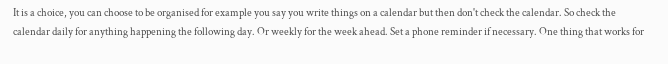It is a choice, you can choose to be organised for example you say you write things on a calendar but then don't check the calendar. So check the calendar daily for anything happening the following day. Or weekly for the week ahead. Set a phone reminder if necessary. One thing that works for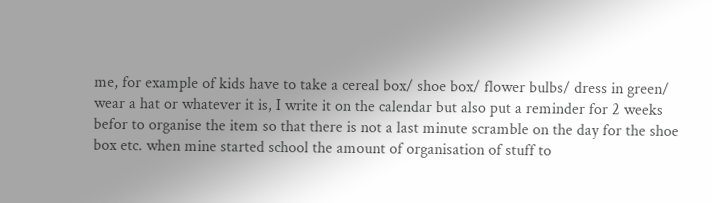me, for example of kids have to take a cereal box/ shoe box/ flower bulbs/ dress in green/ wear a hat or whatever it is, I write it on the calendar but also put a reminder for 2 weeks befor to organise the item so that there is not a last minute scramble on the day for the shoe box etc. when mine started school the amount of organisation of stuff to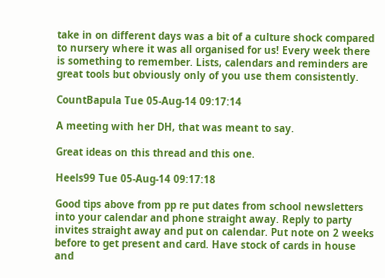take in on different days was a bit of a culture shock compared to nursery where it was all organised for us! Every week there is something to remember. Lists, calendars and reminders are great tools but obviously only of you use them consistently.

CountBapula Tue 05-Aug-14 09:17:14

A meeting with her DH, that was meant to say.

Great ideas on this thread and this one.

Heels99 Tue 05-Aug-14 09:17:18

Good tips above from pp re put dates from school newsletters into your calendar and phone straight away. Reply to party invites straight away and put on calendar. Put note on 2 weeks before to get present and card. Have stock of cards in house and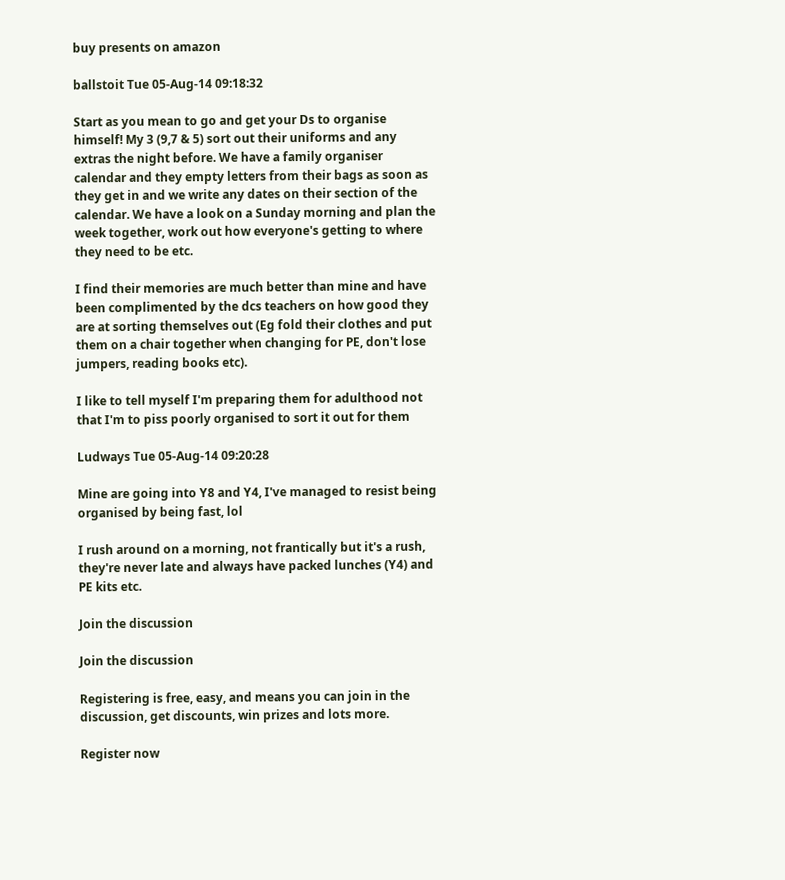buy presents on amazon

ballstoit Tue 05-Aug-14 09:18:32

Start as you mean to go and get your Ds to organise himself! My 3 (9,7 & 5) sort out their uniforms and any extras the night before. We have a family organiser calendar and they empty letters from their bags as soon as they get in and we write any dates on their section of the calendar. We have a look on a Sunday morning and plan the week together, work out how everyone's getting to where they need to be etc.

I find their memories are much better than mine and have been complimented by the dcs teachers on how good they are at sorting themselves out (Eg fold their clothes and put them on a chair together when changing for PE, don't lose jumpers, reading books etc).

I like to tell myself I'm preparing them for adulthood not that I'm to piss poorly organised to sort it out for them

Ludways Tue 05-Aug-14 09:20:28

Mine are going into Y8 and Y4, I've managed to resist being organised by being fast, lol

I rush around on a morning, not frantically but it's a rush, they're never late and always have packed lunches (Y4) and PE kits etc.

Join the discussion

Join the discussion

Registering is free, easy, and means you can join in the discussion, get discounts, win prizes and lots more.

Register now